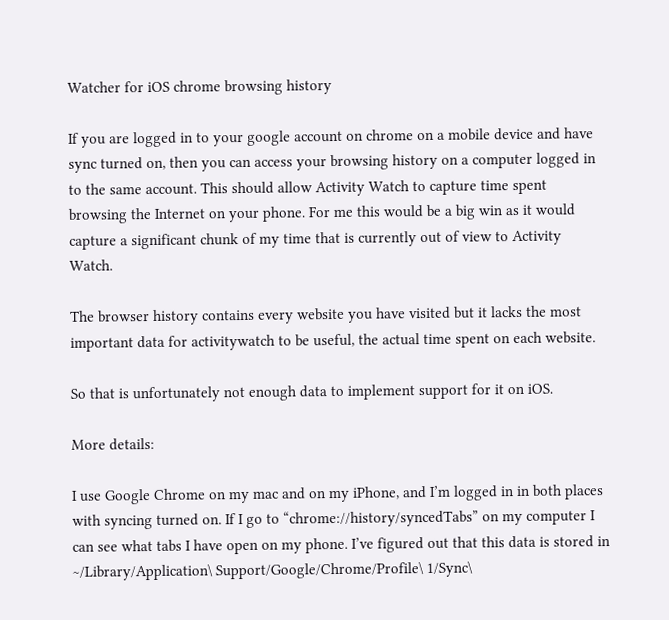Watcher for iOS chrome browsing history

If you are logged in to your google account on chrome on a mobile device and have sync turned on, then you can access your browsing history on a computer logged in to the same account. This should allow Activity Watch to capture time spent browsing the Internet on your phone. For me this would be a big win as it would capture a significant chunk of my time that is currently out of view to Activity Watch.

The browser history contains every website you have visited but it lacks the most important data for activitywatch to be useful, the actual time spent on each website.

So that is unfortunately not enough data to implement support for it on iOS.

More details:

I use Google Chrome on my mac and on my iPhone, and I’m logged in in both places with syncing turned on. If I go to “chrome://history/syncedTabs” on my computer I can see what tabs I have open on my phone. I’ve figured out that this data is stored in ~/Library/Application\ Support/Google/Chrome/Profile\ 1/Sync\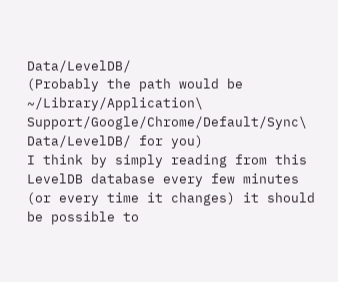Data/LevelDB/
(Probably the path would be ~/Library/Application\ Support/Google/Chrome/Default/Sync\ Data/LevelDB/ for you)
I think by simply reading from this LevelDB database every few minutes (or every time it changes) it should be possible to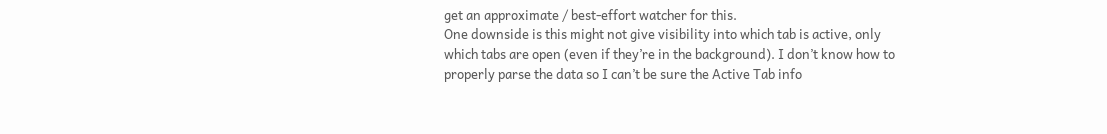get an approximate / best-effort watcher for this.
One downside is this might not give visibility into which tab is active, only which tabs are open (even if they’re in the background). I don’t know how to properly parse the data so I can’t be sure the Active Tab info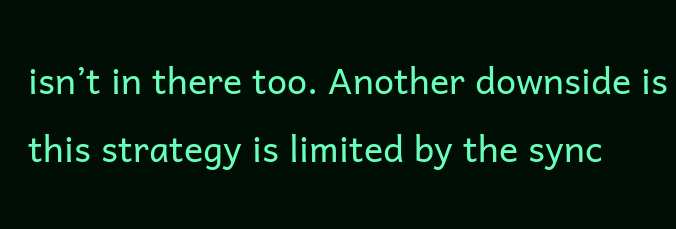isn’t in there too. Another downside is this strategy is limited by the sync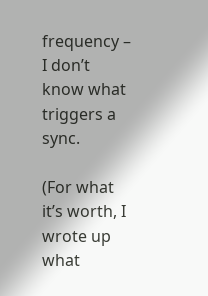frequency – I don’t know what triggers a sync.

(For what it’s worth, I wrote up what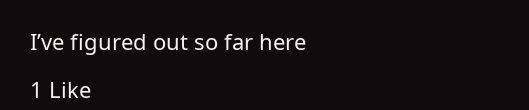I’ve figured out so far here

1 Like